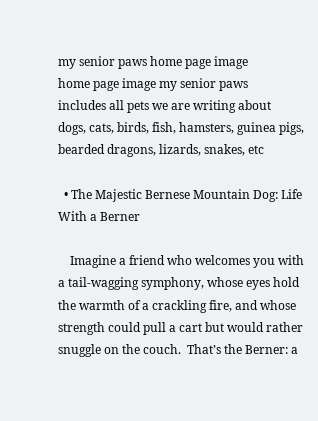my senior paws home page image
home page image my senior paws
includes all pets we are writing about
dogs, cats, birds, fish, hamsters, guinea pigs, bearded dragons, lizards, snakes, etc

  • The Majestic Bernese Mountain Dog: Life With a Berner

    Imagine a friend who welcomes you with a tail-wagging symphony, whose eyes hold the warmth of a crackling fire, and whose strength could pull a cart but would rather snuggle on the couch.  That’s the Berner: a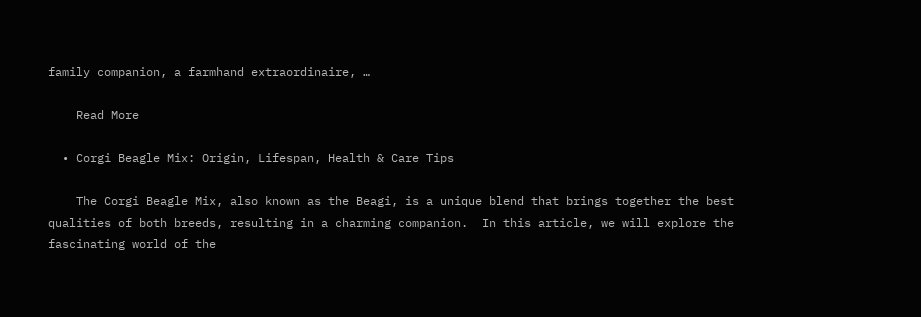family companion, a farmhand extraordinaire, …

    Read More

  • Corgi Beagle Mix: Origin, Lifespan, Health & Care Tips

    The Corgi Beagle Mix, also known as the Beagi, is a unique blend that brings together the best qualities of both breeds, resulting in a charming companion.  In this article, we will explore the fascinating world of the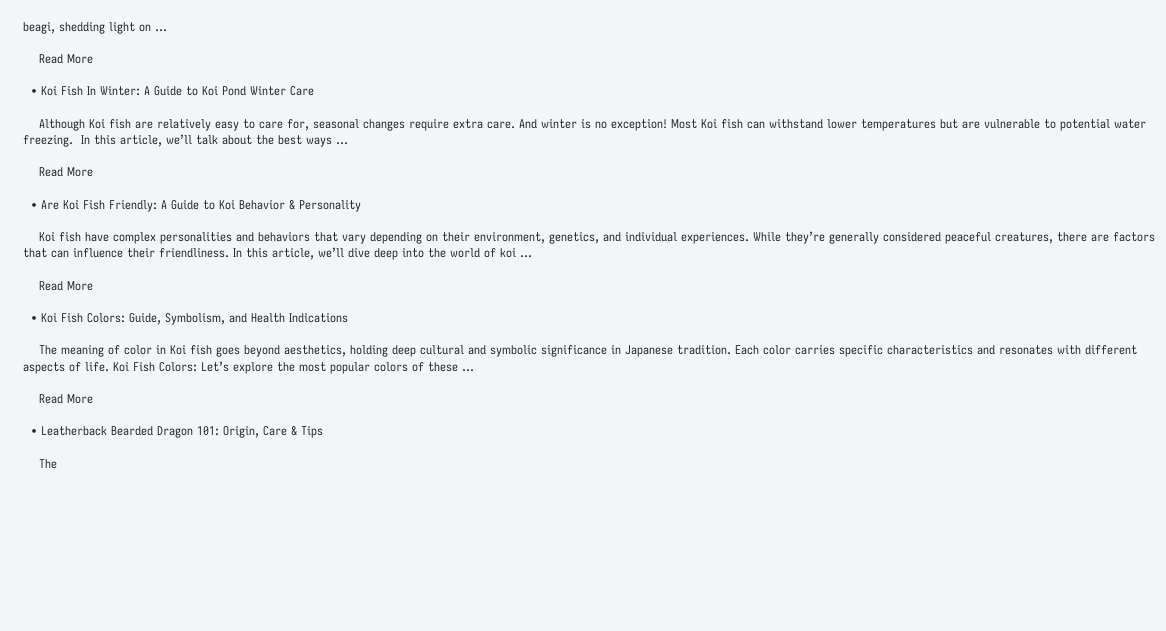beagi, shedding light on …

    Read More

  • Koi Fish In Winter: A Guide to Koi Pond Winter Care

    Although Koi fish are relatively easy to care for, seasonal changes require extra care. And winter is no exception! Most Koi fish can withstand lower temperatures but are vulnerable to potential water freezing.  In this article, we’ll talk about the best ways …

    Read More

  • Are Koi Fish Friendly: A Guide to Koi Behavior & Personality

    Koi fish have complex personalities and behaviors that vary depending on their environment, genetics, and individual experiences. While they’re generally considered peaceful creatures, there are factors that can influence their friendliness. In this article, we’ll dive deep into the world of koi …

    Read More

  • Koi Fish Colors: Guide, Symbolism, and Health Indications

    The meaning of color in Koi fish goes beyond aesthetics, holding deep cultural and symbolic significance in Japanese tradition. Each color carries specific characteristics and resonates with different aspects of life. Koi Fish Colors: Let’s explore the most popular colors of these …

    Read More

  • Leatherback Bearded Dragon 101: Origin, Care & Tips

    The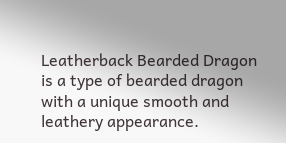Leatherback Bearded Dragon is a type of bearded dragon with a unique smooth and leathery appearance.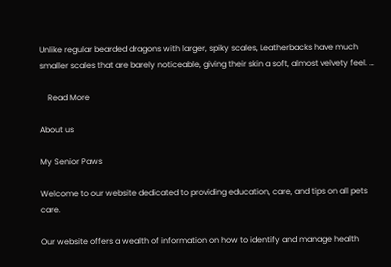Unlike regular bearded dragons with larger, spiky scales, Leatherbacks have much smaller scales that are barely noticeable, giving their skin a soft, almost velvety feel. …

    Read More

About us

My Senior Paws

Welcome to our website dedicated to providing education, care, and tips on all pets care.

Our website offers a wealth of information on how to identify and manage health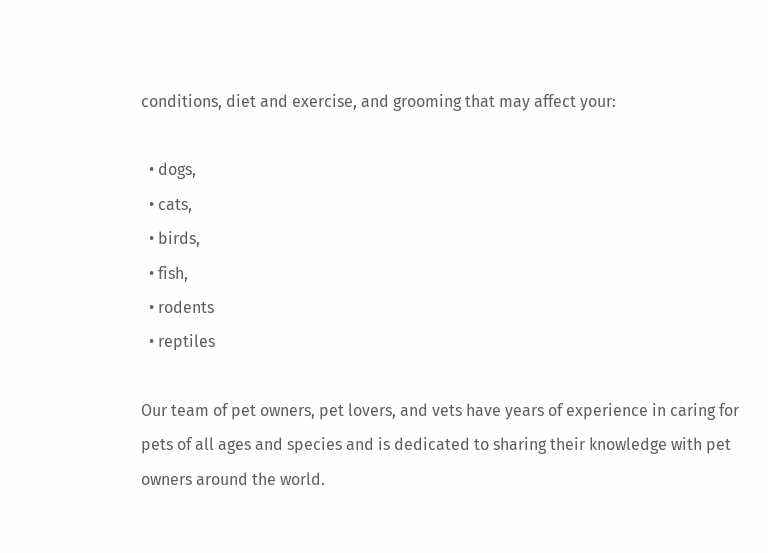conditions, diet and exercise, and grooming that may affect your:

  • dogs,
  • cats,
  • birds,
  • fish,
  • rodents
  • reptiles

Our team of pet owners, pet lovers, and vets have years of experience in caring for pets of all ages and species and is dedicated to sharing their knowledge with pet owners around the world.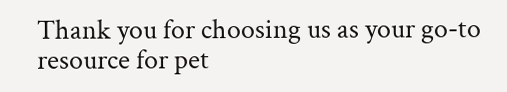Thank you for choosing us as your go-to resource for pet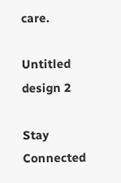care.

Untitled design 2

Stay Connected